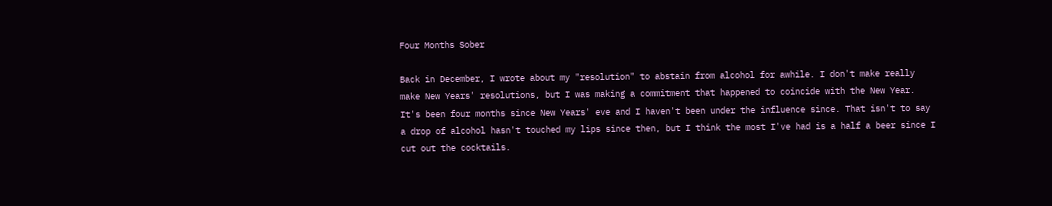Four Months Sober

Back in December, I wrote about my "resolution" to abstain from alcohol for awhile. I don't make really make New Years' resolutions, but I was making a commitment that happened to coincide with the New Year. It's been four months since New Years' eve and I haven't been under the influence since. That isn't to say a drop of alcohol hasn't touched my lips since then, but I think the most I've had is a half a beer since I cut out the cocktails.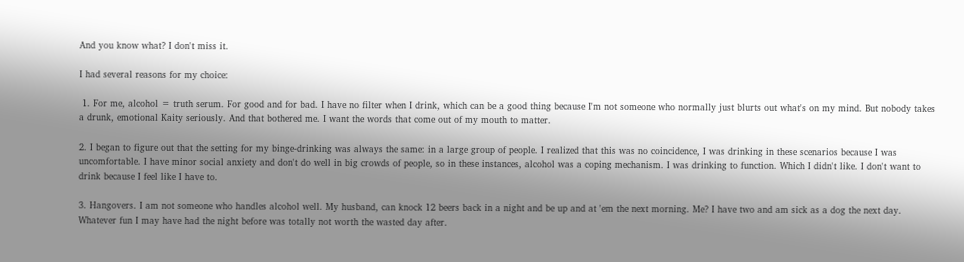And you know what? I don't miss it.

I had several reasons for my choice:

 1. For me, alcohol = truth serum. For good and for bad. I have no filter when I drink, which can be a good thing because I'm not someone who normally just blurts out what's on my mind. But nobody takes a drunk, emotional Kaity seriously. And that bothered me. I want the words that come out of my mouth to matter.

2. I began to figure out that the setting for my binge-drinking was always the same: in a large group of people. I realized that this was no coincidence, I was drinking in these scenarios because I was uncomfortable. I have minor social anxiety and don't do well in big crowds of people, so in these instances, alcohol was a coping mechanism. I was drinking to function. Which I didn't like. I don't want to drink because I feel like I have to.

3. Hangovers. I am not someone who handles alcohol well. My husband, can knock 12 beers back in a night and be up and at 'em the next morning. Me? I have two and am sick as a dog the next day. Whatever fun I may have had the night before was totally not worth the wasted day after.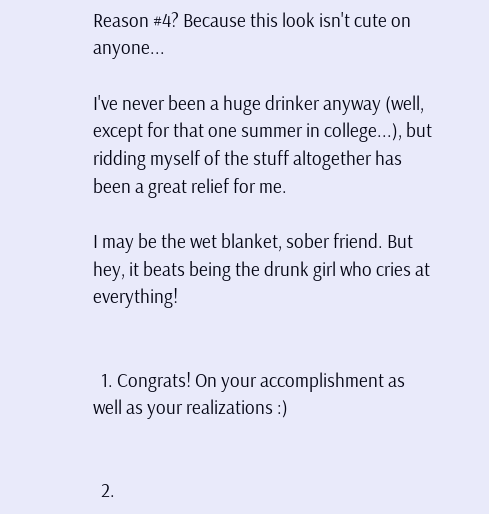Reason #4? Because this look isn't cute on anyone...

I've never been a huge drinker anyway (well, except for that one summer in college...), but ridding myself of the stuff altogether has been a great relief for me.

I may be the wet blanket, sober friend. But hey, it beats being the drunk girl who cries at everything!


  1. Congrats! On your accomplishment as well as your realizations :)


  2.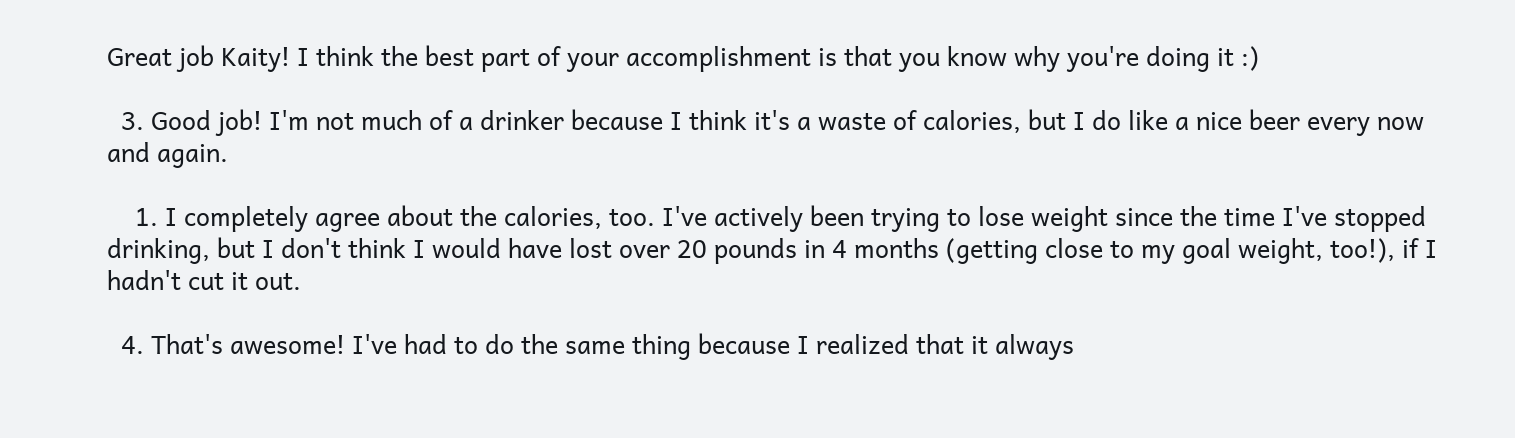Great job Kaity! I think the best part of your accomplishment is that you know why you're doing it :)

  3. Good job! I'm not much of a drinker because I think it's a waste of calories, but I do like a nice beer every now and again.

    1. I completely agree about the calories, too. I've actively been trying to lose weight since the time I've stopped drinking, but I don't think I would have lost over 20 pounds in 4 months (getting close to my goal weight, too!), if I hadn't cut it out.

  4. That's awesome! I've had to do the same thing because I realized that it always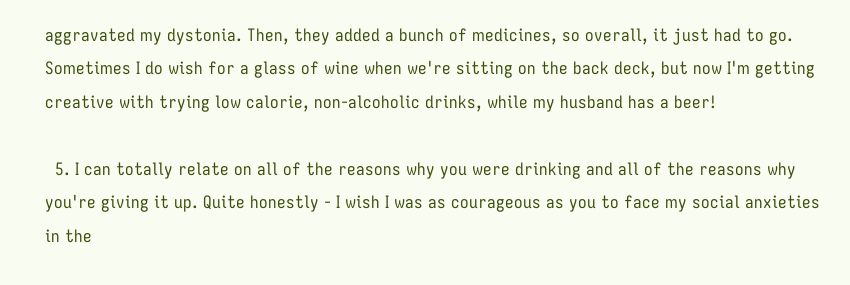aggravated my dystonia. Then, they added a bunch of medicines, so overall, it just had to go. Sometimes I do wish for a glass of wine when we're sitting on the back deck, but now I'm getting creative with trying low calorie, non-alcoholic drinks, while my husband has a beer!

  5. I can totally relate on all of the reasons why you were drinking and all of the reasons why you're giving it up. Quite honestly - I wish I was as courageous as you to face my social anxieties in the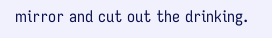mirror and cut out the drinking.